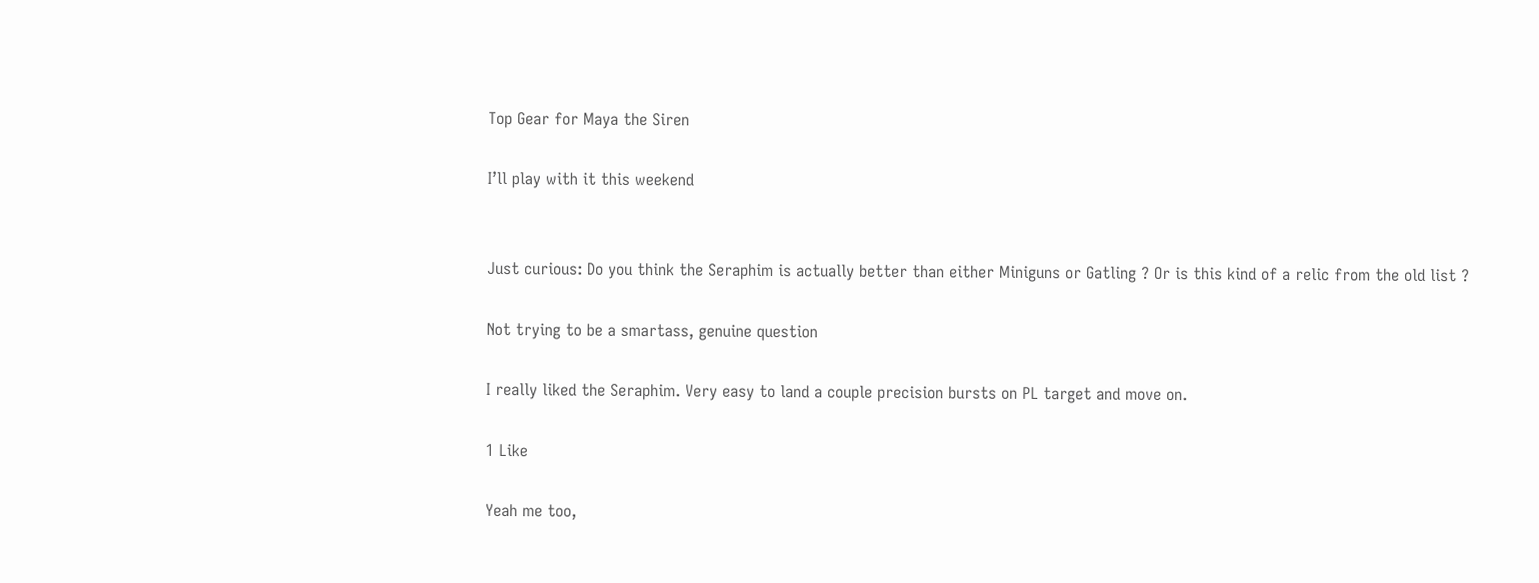Top Gear for Maya the Siren

I’ll play with it this weekend


Just curious: Do you think the Seraphim is actually better than either Miniguns or Gatling ? Or is this kind of a relic from the old list ?

Not trying to be a smartass, genuine question

I really liked the Seraphim. Very easy to land a couple precision bursts on PL target and move on.

1 Like

Yeah me too,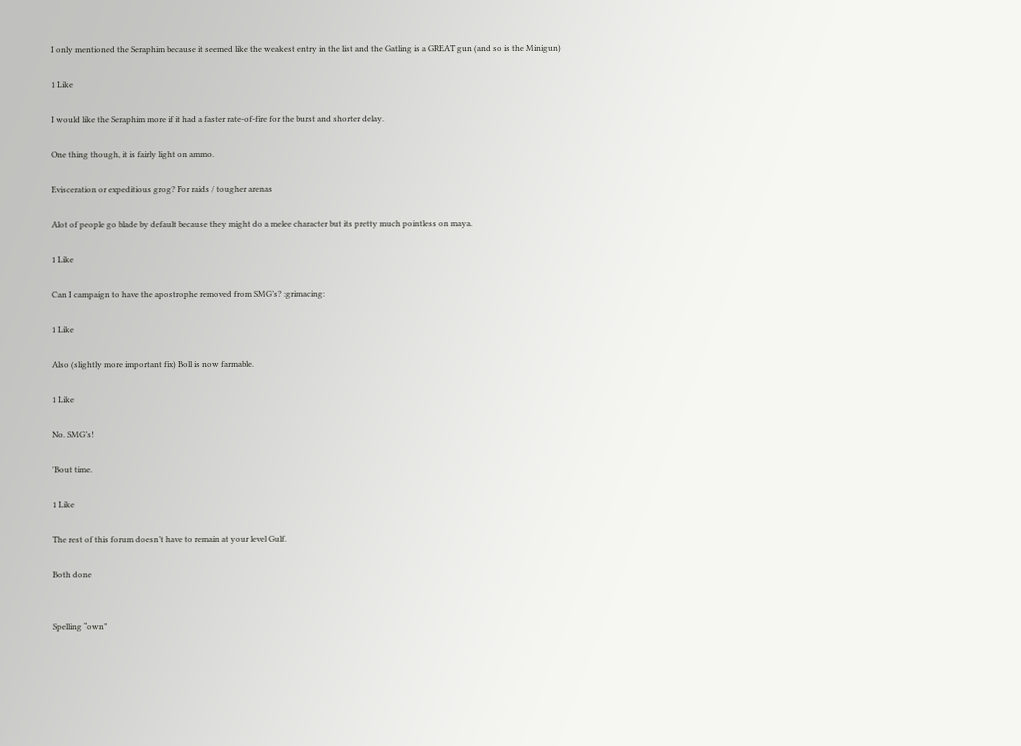I only mentioned the Seraphim because it seemed like the weakest entry in the list and the Gatling is a GREAT gun (and so is the Minigun)

1 Like

I would like the Seraphim more if it had a faster rate-of-fire for the burst and shorter delay.

One thing though, it is fairly light on ammo.

Evisceration or expeditious grog? For raids / tougher arenas

Alot of people go blade by default because they might do a melee character but its pretty much pointless on maya.

1 Like

Can I campaign to have the apostrophe removed from SMG’s? :grimacing:

1 Like

Also (slightly more important fix) Boll is now farmable.

1 Like

No. SMG’s!

'Bout time.

1 Like

The rest of this forum doesn’t have to remain at your level Gulf.

Both done


Spelling “own”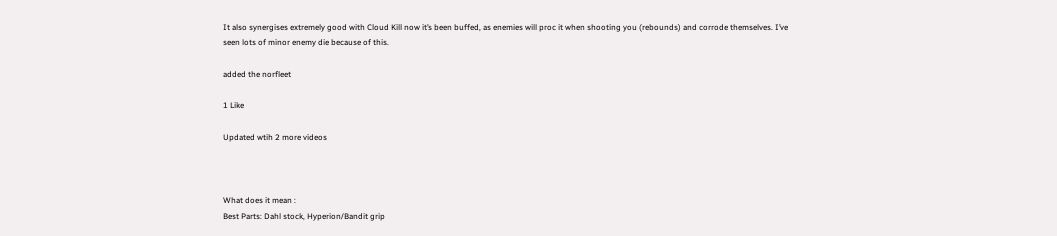It also synergises extremely good with Cloud Kill now it’s been buffed, as enemies will proc it when shooting you (rebounds) and corrode themselves. I’ve seen lots of minor enemy die because of this.

added the norfleet

1 Like

Updated wtih 2 more videos



What does it mean :
Best Parts: Dahl stock, Hyperion/Bandit grip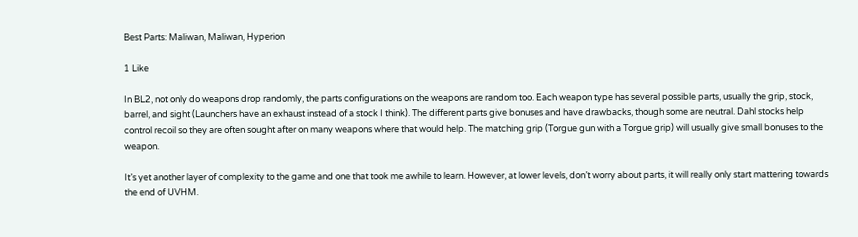Best Parts: Maliwan, Maliwan, Hyperion

1 Like

In BL2, not only do weapons drop randomly, the parts configurations on the weapons are random too. Each weapon type has several possible parts, usually the grip, stock, barrel, and sight (Launchers have an exhaust instead of a stock I think). The different parts give bonuses and have drawbacks, though some are neutral. Dahl stocks help control recoil so they are often sought after on many weapons where that would help. The matching grip (Torgue gun with a Torgue grip) will usually give small bonuses to the weapon.

It’s yet another layer of complexity to the game and one that took me awhile to learn. However, at lower levels, don’t worry about parts, it will really only start mattering towards the end of UVHM.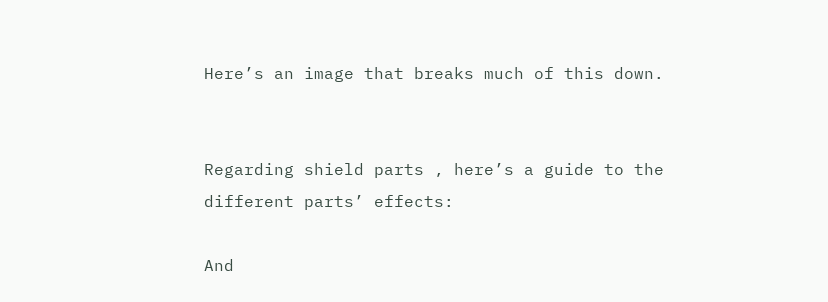Here’s an image that breaks much of this down.


Regarding shield parts , here’s a guide to the different parts’ effects:

And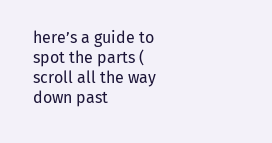here’s a guide to spot the parts ( scroll all the way down past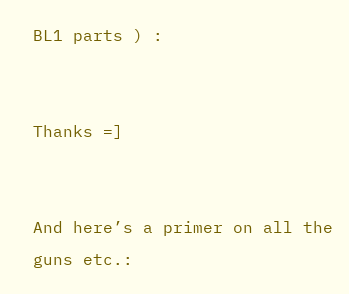BL1 parts ) :


Thanks =]


And here’s a primer on all the guns etc.: